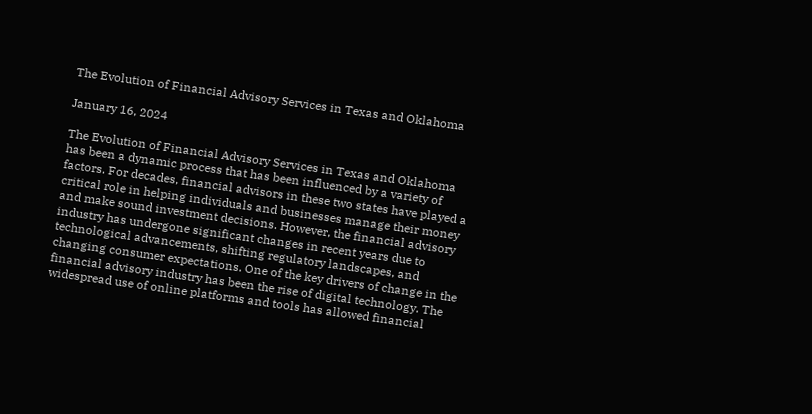The Evolution of Financial Advisory Services in Texas and Oklahoma

January 16, 2024

The Evolution of Financial Advisory Services in Texas and Oklahoma has been a dynamic process that has been influenced by a variety of factors. For decades, financial advisors in these two states have played a critical role in helping individuals and businesses manage their money and make sound investment decisions. However, the financial advisory industry has undergone significant changes in recent years due to technological advancements, shifting regulatory landscapes, and changing consumer expectations. One of the key drivers of change in the financial advisory industry has been the rise of digital technology. The widespread use of online platforms and tools has allowed financial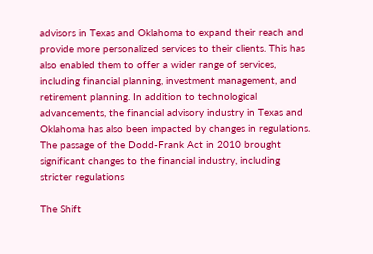advisors in Texas and Oklahoma to expand their reach and provide more personalized services to their clients. This has also enabled them to offer a wider range of services, including financial planning, investment management, and retirement planning. In addition to technological advancements, the financial advisory industry in Texas and Oklahoma has also been impacted by changes in regulations. The passage of the Dodd-Frank Act in 2010 brought significant changes to the financial industry, including stricter regulations

The Shift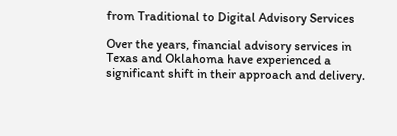from Traditional to Digital Advisory Services

Over the years, financial advisory services in Texas and Oklahoma have experienced a significant shift in their approach and delivery.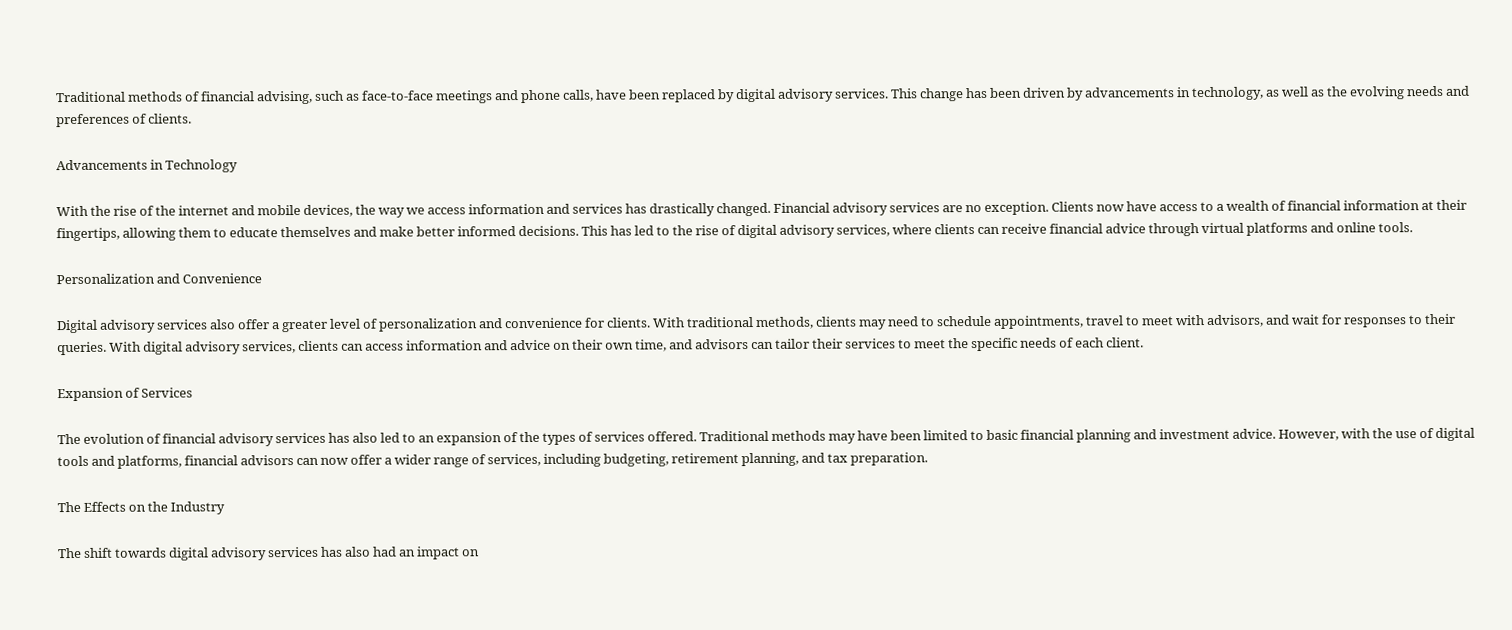Traditional methods of financial advising, such as face-to-face meetings and phone calls, have been replaced by digital advisory services. This change has been driven by advancements in technology, as well as the evolving needs and preferences of clients.

Advancements in Technology

With the rise of the internet and mobile devices, the way we access information and services has drastically changed. Financial advisory services are no exception. Clients now have access to a wealth of financial information at their fingertips, allowing them to educate themselves and make better informed decisions. This has led to the rise of digital advisory services, where clients can receive financial advice through virtual platforms and online tools.

Personalization and Convenience

Digital advisory services also offer a greater level of personalization and convenience for clients. With traditional methods, clients may need to schedule appointments, travel to meet with advisors, and wait for responses to their queries. With digital advisory services, clients can access information and advice on their own time, and advisors can tailor their services to meet the specific needs of each client.

Expansion of Services

The evolution of financial advisory services has also led to an expansion of the types of services offered. Traditional methods may have been limited to basic financial planning and investment advice. However, with the use of digital tools and platforms, financial advisors can now offer a wider range of services, including budgeting, retirement planning, and tax preparation.

The Effects on the Industry

The shift towards digital advisory services has also had an impact on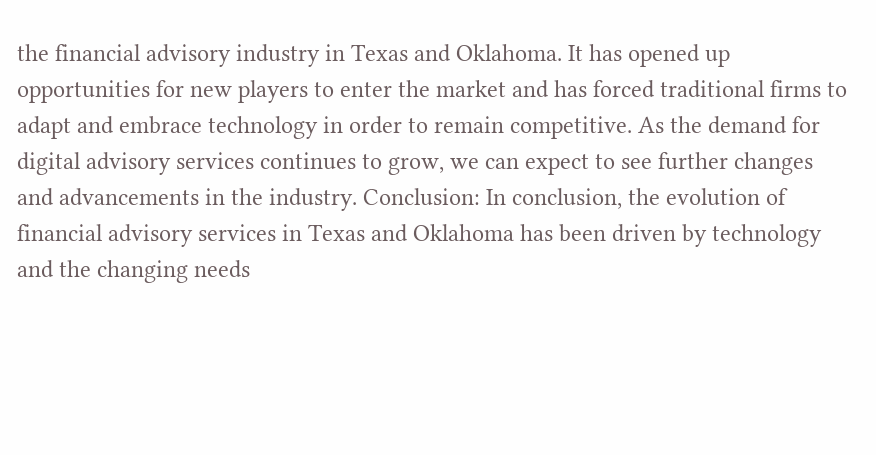the financial advisory industry in Texas and Oklahoma. It has opened up opportunities for new players to enter the market and has forced traditional firms to adapt and embrace technology in order to remain competitive. As the demand for digital advisory services continues to grow, we can expect to see further changes and advancements in the industry. Conclusion: In conclusion, the evolution of financial advisory services in Texas and Oklahoma has been driven by technology and the changing needs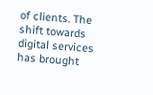of clients. The shift towards digital services has brought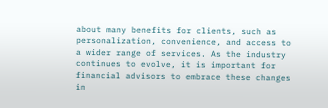about many benefits for clients, such as personalization, convenience, and access to a wider range of services. As the industry continues to evolve, it is important for financial advisors to embrace these changes in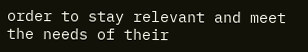order to stay relevant and meet the needs of their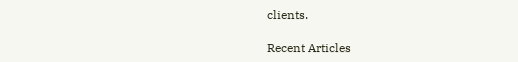clients.

Recent Articles